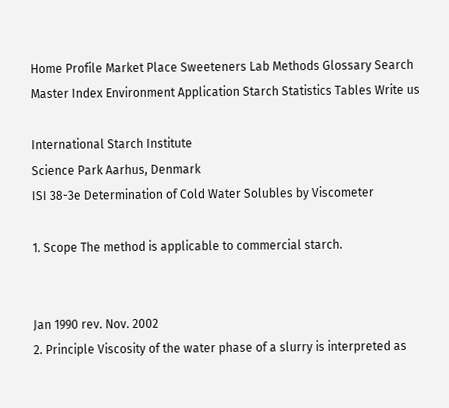Home Profile Market Place Sweeteners Lab Methods Glossary Search
Master Index Environment Application Starch Statistics Tables Write us

International Starch Institute
Science Park Aarhus, Denmark
ISI 38-3e Determination of Cold Water Solubles by Viscometer

1. Scope The method is applicable to commercial starch.


Jan 1990 rev. Nov. 2002
2. Principle Viscosity of the water phase of a slurry is interpreted as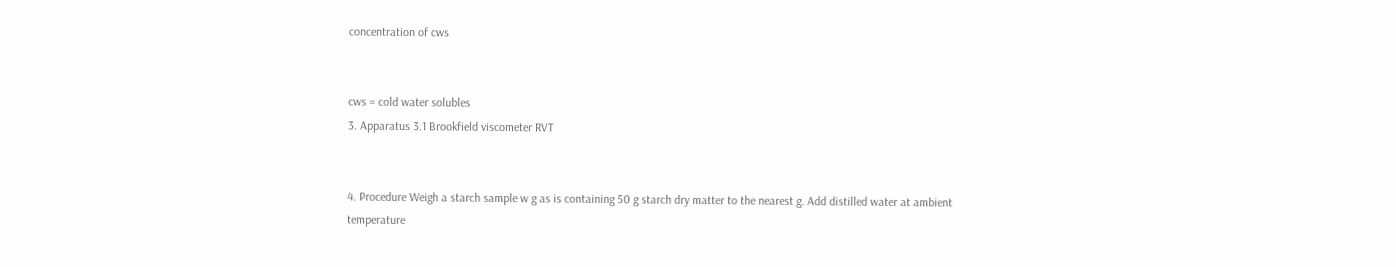concentration of cws


cws = cold water solubles
3. Apparatus 3.1 Brookfield viscometer RVT


4. Procedure Weigh a starch sample w g as is containing 50 g starch dry matter to the nearest g. Add distilled water at ambient temperature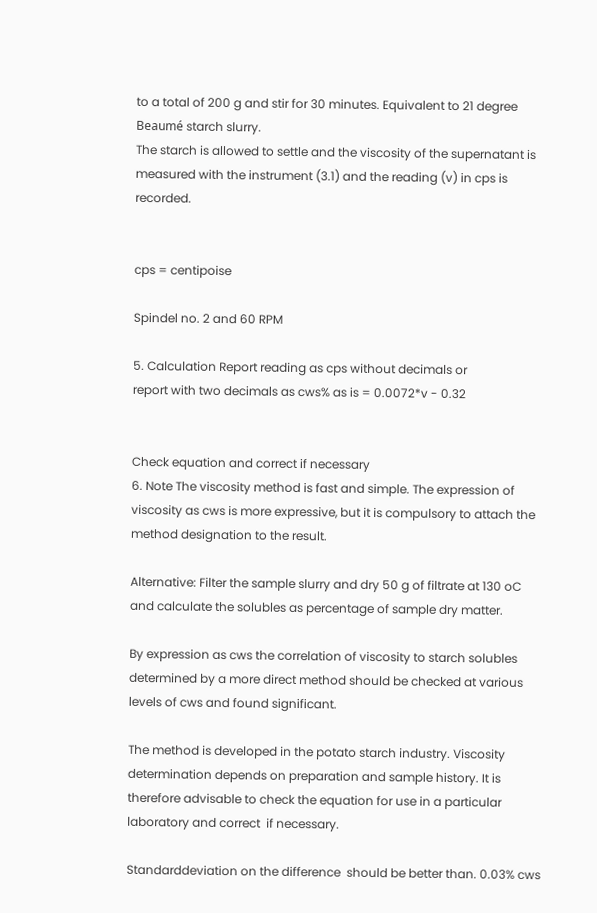to a total of 200 g and stir for 30 minutes. Equivalent to 21 degree Beaumé starch slurry.
The starch is allowed to settle and the viscosity of the supernatant is measured with the instrument (3.1) and the reading (v) in cps is recorded.


cps = centipoise

Spindel no. 2 and 60 RPM

5. Calculation Report reading as cps without decimals or
report with two decimals as cws% as is = 0.0072*v - 0.32


Check equation and correct if necessary
6. Note The viscosity method is fast and simple. The expression of viscosity as cws is more expressive, but it is compulsory to attach the method designation to the result.

Alternative: Filter the sample slurry and dry 50 g of filtrate at 130 oC and calculate the solubles as percentage of sample dry matter.

By expression as cws the correlation of viscosity to starch solubles determined by a more direct method should be checked at various levels of cws and found significant.

The method is developed in the potato starch industry. Viscosity determination depends on preparation and sample history. It is therefore advisable to check the equation for use in a particular laboratory and correct  if necessary.

Standarddeviation on the difference  should be better than. 0.03% cws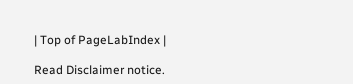| Top of PageLabIndex |

Read Disclaimer notice.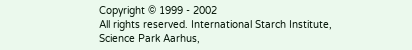Copyright © 1999 - 2002
All rights reserved. International Starch Institute, Science Park Aarhus,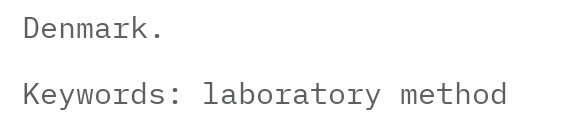Denmark.

Keywords: laboratory method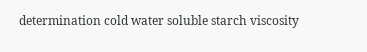determination cold water soluble starch viscosity